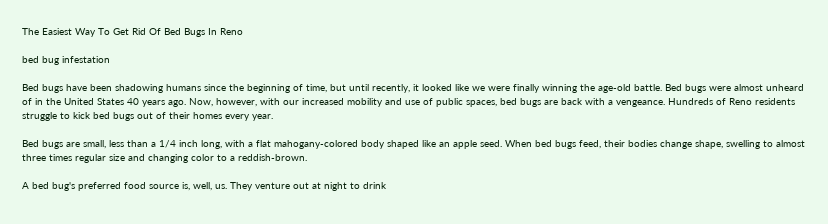The Easiest Way To Get Rid Of Bed Bugs In Reno

bed bug infestation

Bed bugs have been shadowing humans since the beginning of time, but until recently, it looked like we were finally winning the age-old battle. Bed bugs were almost unheard of in the United States 40 years ago. Now, however, with our increased mobility and use of public spaces, bed bugs are back with a vengeance. Hundreds of Reno residents struggle to kick bed bugs out of their homes every year.

Bed bugs are small, less than a 1/4 inch long, with a flat mahogany-colored body shaped like an apple seed. When bed bugs feed, their bodies change shape, swelling to almost three times regular size and changing color to a reddish-brown.

A bed bug's preferred food source is, well, us. They venture out at night to drink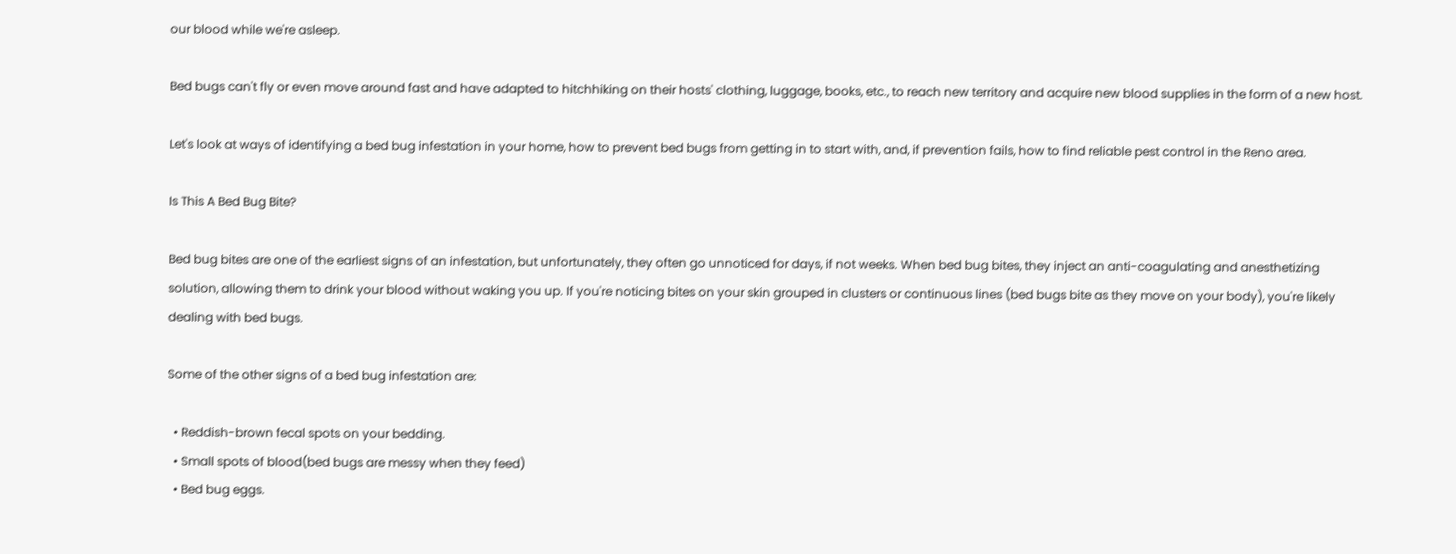our blood while we're asleep.

Bed bugs can't fly or even move around fast and have adapted to hitchhiking on their hosts' clothing, luggage, books, etc., to reach new territory and acquire new blood supplies in the form of a new host.

Let's look at ways of identifying a bed bug infestation in your home, how to prevent bed bugs from getting in to start with, and, if prevention fails, how to find reliable pest control in the Reno area.

Is This A Bed Bug Bite?

Bed bug bites are one of the earliest signs of an infestation, but unfortunately, they often go unnoticed for days, if not weeks. When bed bug bites, they inject an anti-coagulating and anesthetizing solution, allowing them to drink your blood without waking you up. If you're noticing bites on your skin grouped in clusters or continuous lines (bed bugs bite as they move on your body), you're likely dealing with bed bugs.

Some of the other signs of a bed bug infestation are:

  • Reddish-brown fecal spots on your bedding.
  • Small spots of blood(bed bugs are messy when they feed)
  • Bed bug eggs.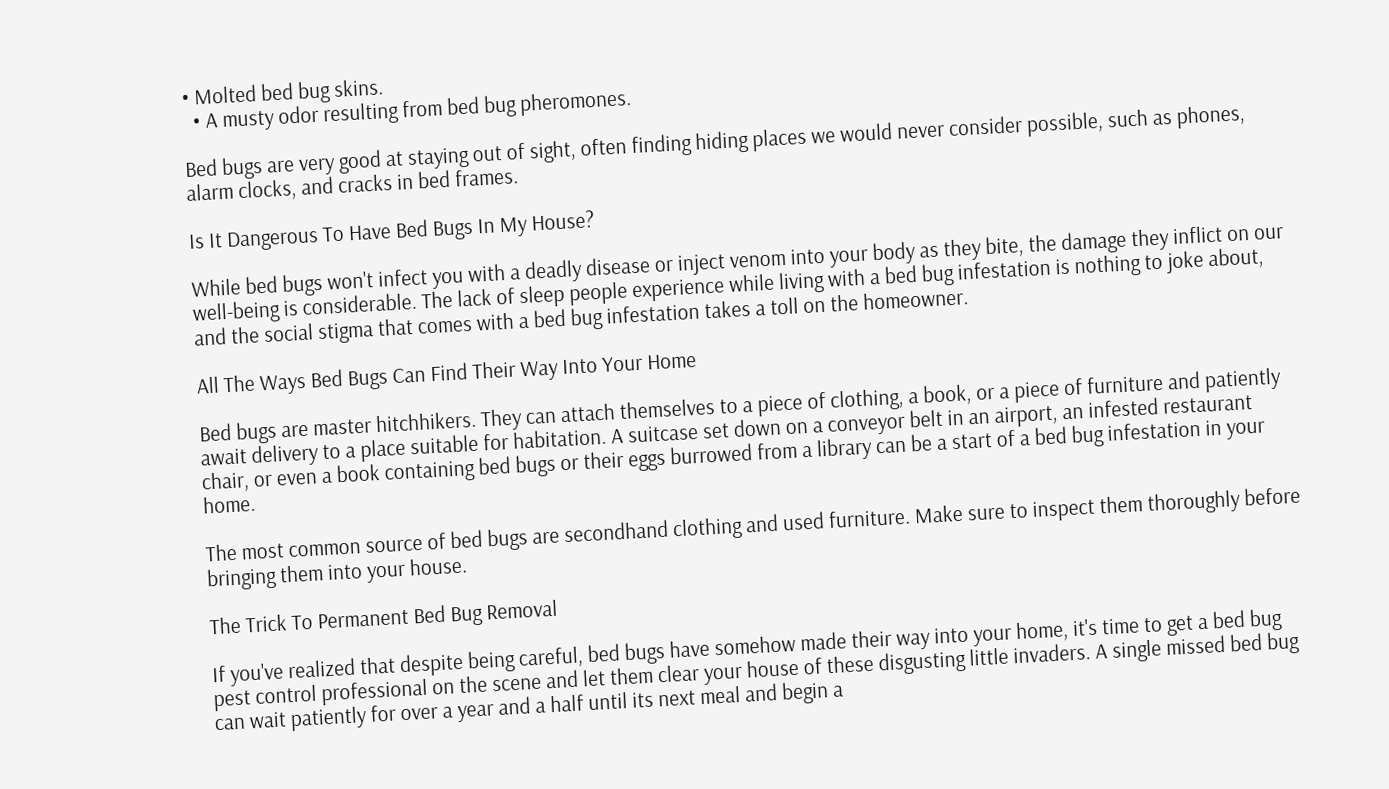• Molted bed bug skins.
  • A musty odor resulting from bed bug pheromones.

Bed bugs are very good at staying out of sight, often finding hiding places we would never consider possible, such as phones, alarm clocks, and cracks in bed frames.

Is It Dangerous To Have Bed Bugs In My House?

While bed bugs won't infect you with a deadly disease or inject venom into your body as they bite, the damage they inflict on our well-being is considerable. The lack of sleep people experience while living with a bed bug infestation is nothing to joke about, and the social stigma that comes with a bed bug infestation takes a toll on the homeowner.

All The Ways Bed Bugs Can Find Their Way Into Your Home

Bed bugs are master hitchhikers. They can attach themselves to a piece of clothing, a book, or a piece of furniture and patiently await delivery to a place suitable for habitation. A suitcase set down on a conveyor belt in an airport, an infested restaurant chair, or even a book containing bed bugs or their eggs burrowed from a library can be a start of a bed bug infestation in your home.

The most common source of bed bugs are secondhand clothing and used furniture. Make sure to inspect them thoroughly before bringing them into your house.

The Trick To Permanent Bed Bug Removal

If you've realized that despite being careful, bed bugs have somehow made their way into your home, it's time to get a bed bug pest control professional on the scene and let them clear your house of these disgusting little invaders. A single missed bed bug can wait patiently for over a year and a half until its next meal and begin a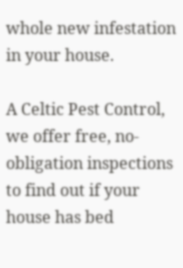whole new infestation in your house.

A Celtic Pest Control, we offer free, no-obligation inspections to find out if your house has bed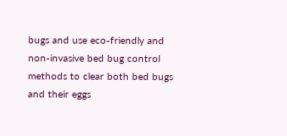bugs and use eco-friendly and non-invasive bed bug control methods to clear both bed bugs and their eggs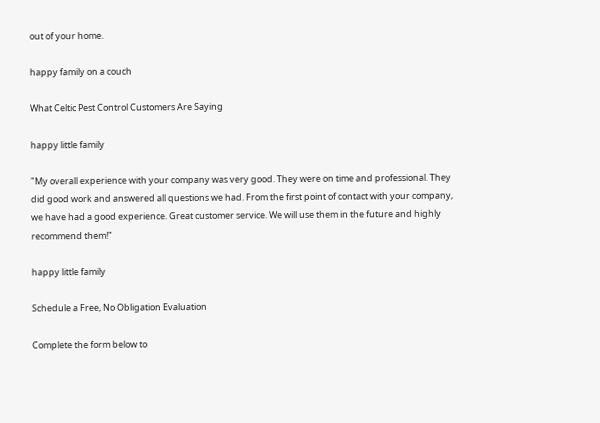out of your home.

happy family on a couch

What Celtic Pest Control Customers Are Saying

happy little family

"My overall experience with your company was very good. They were on time and professional. They did good work and answered all questions we had. From the first point of contact with your company, we have had a good experience. Great customer service. We will use them in the future and highly recommend them!"

happy little family

Schedule a Free, No Obligation Evaluation

Complete the form below to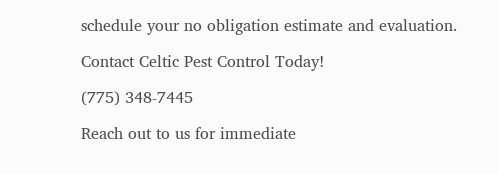schedule your no obligation estimate and evaluation.

Contact Celtic Pest Control Today!

(775) 348-7445

Reach out to us for immediate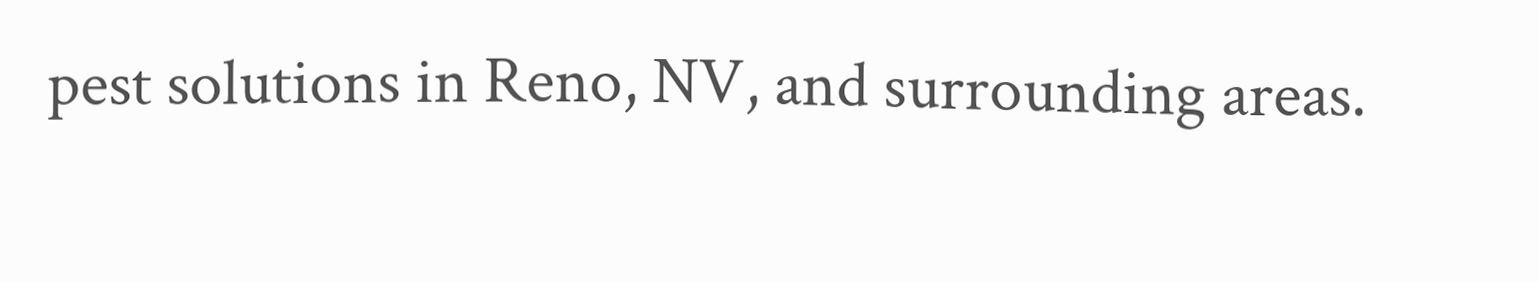pest solutions in Reno, NV, and surrounding areas.